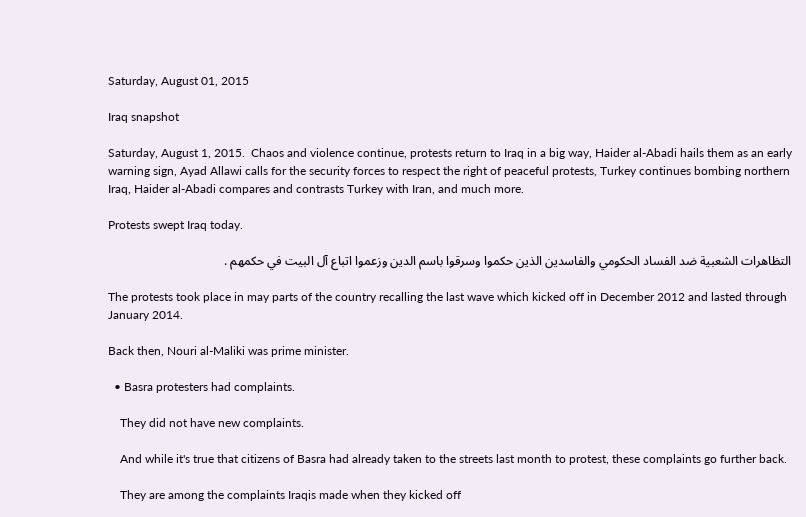Saturday, August 01, 2015

Iraq snapshot

Saturday, August 1, 2015.  Chaos and violence continue, protests return to Iraq in a big way, Haider al-Abadi hails them as an early warning sign, Ayad Allawi calls for the security forces to respect the right of peaceful protests, Turkey continues bombing northern Iraq, Haider al-Abadi compares and contrasts Turkey with Iran, and much more.

Protests swept Iraq today.

التظاهرات الشعبية ضد الفساد الحكومي والفاسدين الذين حكموا وسرقوا باسم الدين وزعموا اتباع آل البيت في حكمهم .

The protests took place in may parts of the country recalling the last wave which kicked off in December 2012 and lasted through January 2014.

Back then, Nouri al-Maliki was prime minister.

  • Basra protesters had complaints.

    They did not have new complaints.

    And while it's true that citizens of Basra had already taken to the streets last month to protest, these complaints go further back.

    They are among the complaints Iraqis made when they kicked off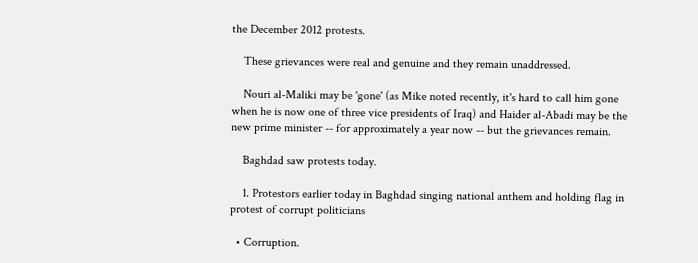the December 2012 protests.

    These grievances were real and genuine and they remain unaddressed.

    Nouri al-Maliki may be 'gone' (as Mike noted recently, it's hard to call him gone when he is now one of three vice presidents of Iraq) and Haider al-Abadi may be the new prime minister -- for approximately a year now -- but the grievances remain.

    Baghdad saw protests today.

    1. Protestors earlier today in Baghdad singing national anthem and holding flag in protest of corrupt politicians

  • Corruption.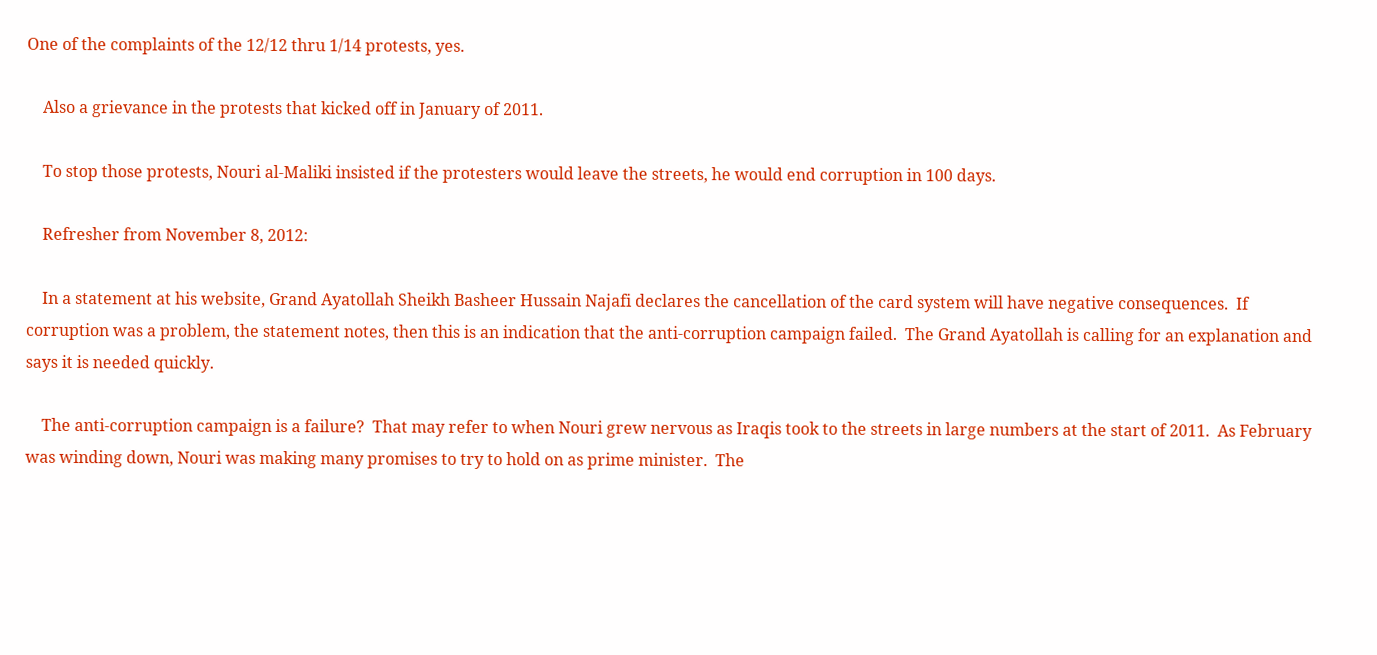One of the complaints of the 12/12 thru 1/14 protests, yes.

    Also a grievance in the protests that kicked off in January of 2011.

    To stop those protests, Nouri al-Maliki insisted if the protesters would leave the streets, he would end corruption in 100 days.

    Refresher from November 8, 2012:

    In a statement at his website, Grand Ayatollah Sheikh Basheer Hussain Najafi declares the cancellation of the card system will have negative consequences.  If corruption was a problem, the statement notes, then this is an indication that the anti-corruption campaign failed.  The Grand Ayatollah is calling for an explanation and says it is needed quickly.

    The anti-corruption campaign is a failure?  That may refer to when Nouri grew nervous as Iraqis took to the streets in large numbers at the start of 2011.  As February was winding down, Nouri was making many promises to try to hold on as prime minister.  The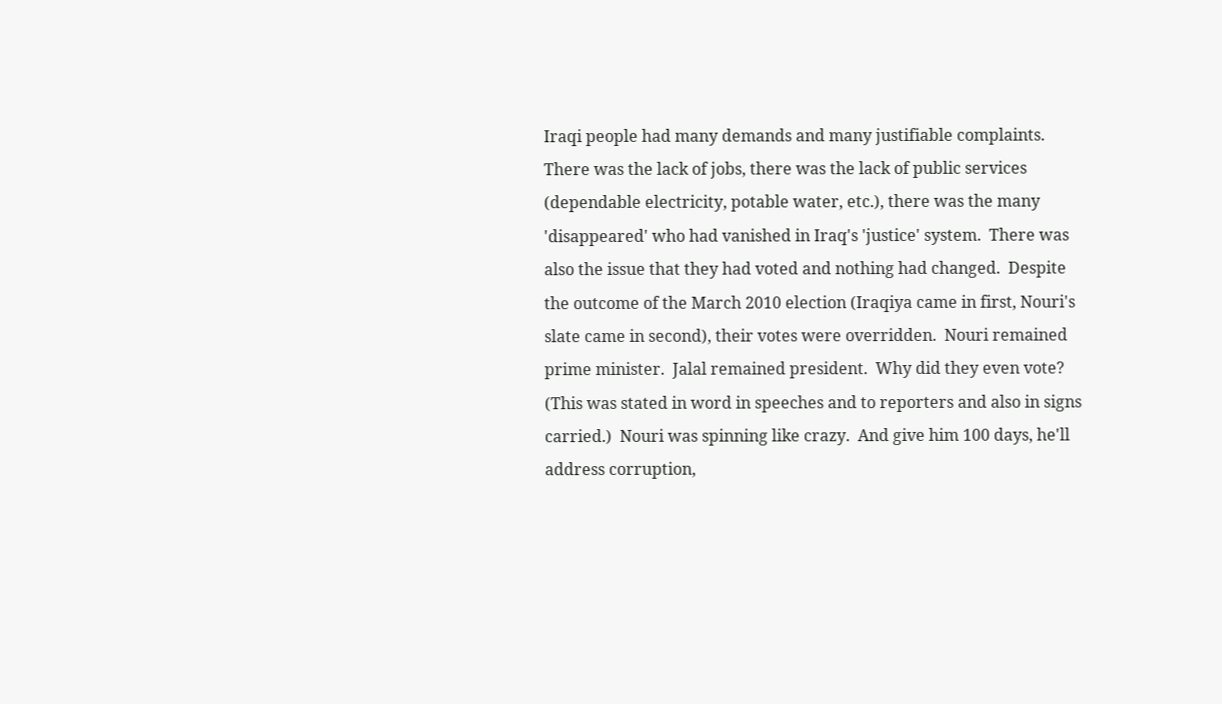Iraqi people had many demands and many justifiable complaints.  There was the lack of jobs, there was the lack of public services (dependable electricity, potable water, etc.), there was the many 'disappeared' who had vanished in Iraq's 'justice' system.  There was also the issue that they had voted and nothing had changed.  Despite the outcome of the March 2010 election (Iraqiya came in first, Nouri's slate came in second), their votes were overridden.  Nouri remained prime minister.  Jalal remained president.  Why did they even vote?  (This was stated in word in speeches and to reporters and also in signs carried.)  Nouri was spinning like crazy.  And give him 100 days, he'll address corruption,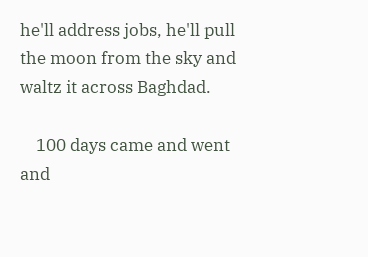he'll address jobs, he'll pull the moon from the sky and waltz it across Baghdad.

    100 days came and went and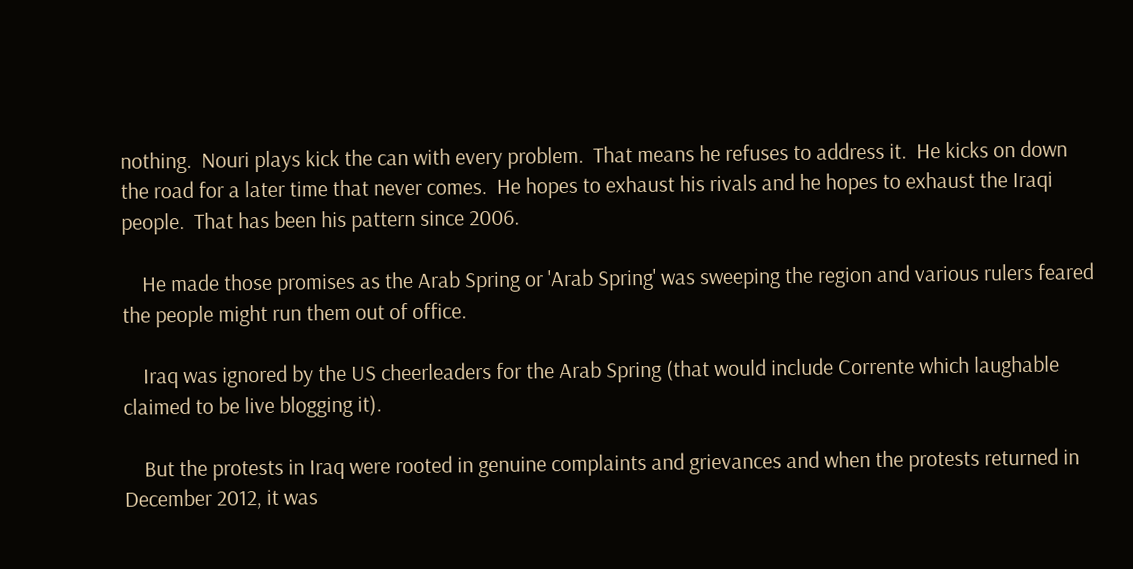nothing.  Nouri plays kick the can with every problem.  That means he refuses to address it.  He kicks on down the road for a later time that never comes.  He hopes to exhaust his rivals and he hopes to exhaust the Iraqi people.  That has been his pattern since 2006.

    He made those promises as the Arab Spring or 'Arab Spring' was sweeping the region and various rulers feared the people might run them out of office.

    Iraq was ignored by the US cheerleaders for the Arab Spring (that would include Corrente which laughable claimed to be live blogging it).

    But the protests in Iraq were rooted in genuine complaints and grievances and when the protests returned in December 2012, it was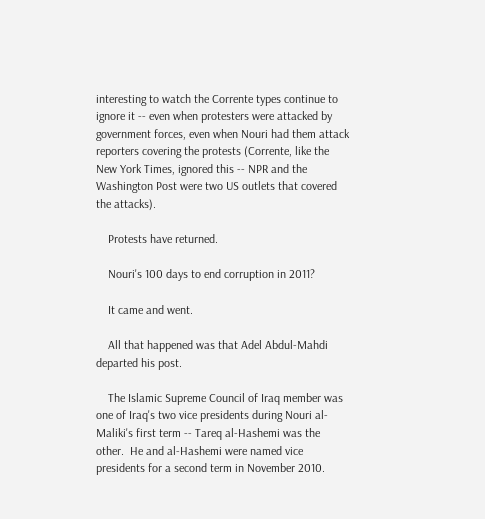interesting to watch the Corrente types continue to ignore it -- even when protesters were attacked by government forces, even when Nouri had them attack reporters covering the protests (Corrente, like the New York Times, ignored this -- NPR and the Washington Post were two US outlets that covered the attacks).

    Protests have returned.

    Nouri's 100 days to end corruption in 2011?

    It came and went.

    All that happened was that Adel Abdul-Mahdi departed his post.

    The Islamic Supreme Council of Iraq member was one of Iraq's two vice presidents during Nouri al-Maliki's first term -- Tareq al-Hashemi was the other.  He and al-Hashemi were named vice presidents for a second term in November 2010.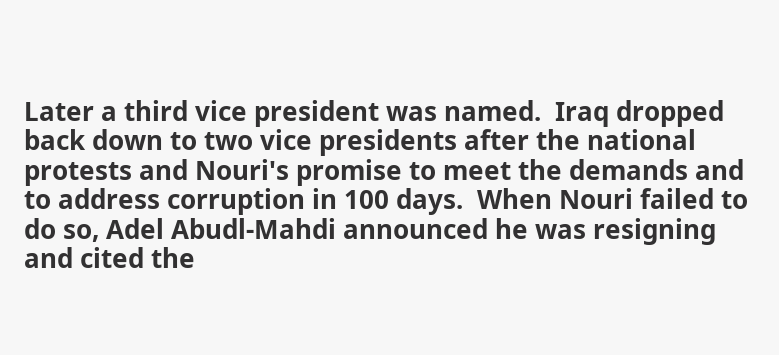Later a third vice president was named.  Iraq dropped back down to two vice presidents after the national protests and Nouri's promise to meet the demands and to address corruption in 100 days.  When Nouri failed to do so, Adel Abudl-Mahdi announced he was resigning and cited the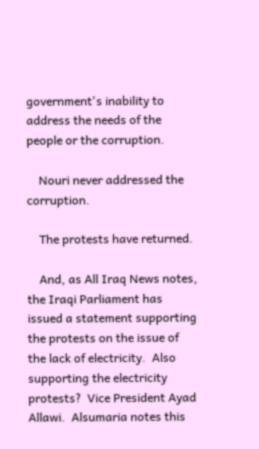government's inability to address the needs of the people or the corruption.

    Nouri never addressed the corruption.

    The protests have returned.

    And, as All Iraq News notes, the Iraqi Parliament has issued a statement supporting the protests on the issue of the lack of electricity.  Also supporting the electricity protests?  Vice President Ayad Allawi.  Alsumaria notes this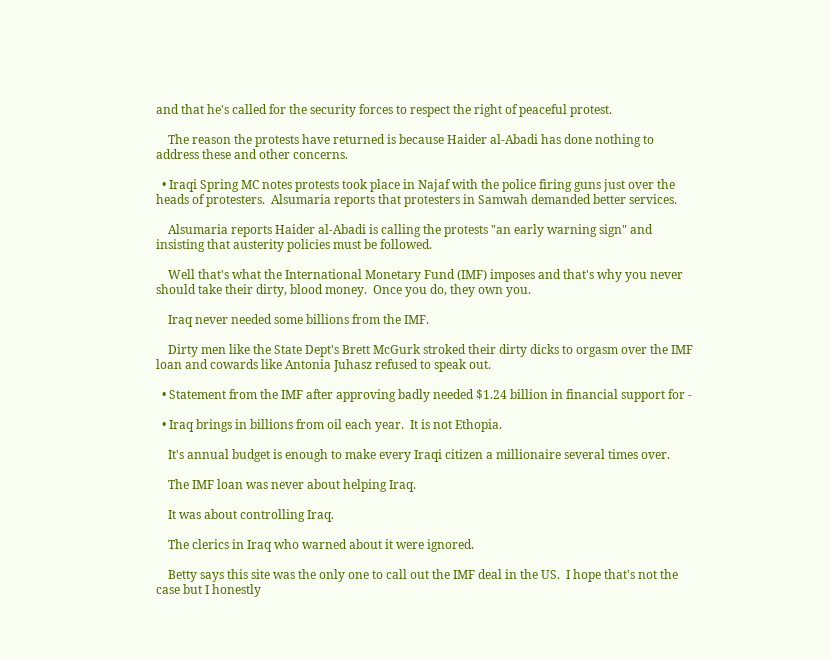and that he's called for the security forces to respect the right of peaceful protest.

    The reason the protests have returned is because Haider al-Abadi has done nothing to address these and other concerns.

  • Iraqi Spring MC notes protests took place in Najaf with the police firing guns just over the heads of protesters.  Alsumaria reports that protesters in Samwah demanded better services.

    Alsumaria reports Haider al-Abadi is calling the protests "an early warning sign" and insisting that austerity policies must be followed.

    Well that's what the International Monetary Fund (IMF) imposes and that's why you never should take their dirty, blood money.  Once you do, they own you.

    Iraq never needed some billions from the IMF.

    Dirty men like the State Dept's Brett McGurk stroked their dirty dicks to orgasm over the IMF loan and cowards like Antonia Juhasz refused to speak out.

  • Statement from the IMF after approving badly needed $1.24 billion in financial support for -

  • Iraq brings in billions from oil each year.  It is not Ethopia.

    It's annual budget is enough to make every Iraqi citizen a millionaire several times over.

    The IMF loan was never about helping Iraq.

    It was about controlling Iraq.

    The clerics in Iraq who warned about it were ignored.

    Betty says this site was the only one to call out the IMF deal in the US.  I hope that's not the case but I honestly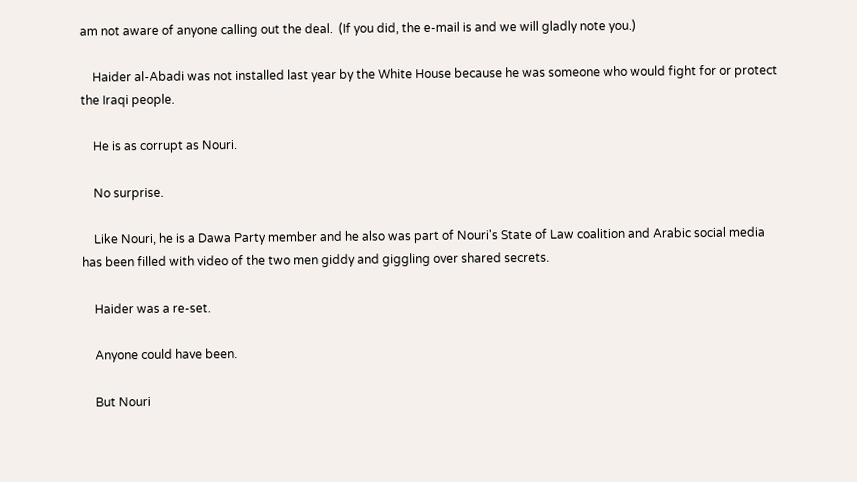am not aware of anyone calling out the deal.  (If you did, the e-mail is and we will gladly note you.)

    Haider al-Abadi was not installed last year by the White House because he was someone who would fight for or protect the Iraqi people.

    He is as corrupt as Nouri.

    No surprise.

    Like Nouri, he is a Dawa Party member and he also was part of Nouri's State of Law coalition and Arabic social media has been filled with video of the two men giddy and giggling over shared secrets.

    Haider was a re-set.

    Anyone could have been.

    But Nouri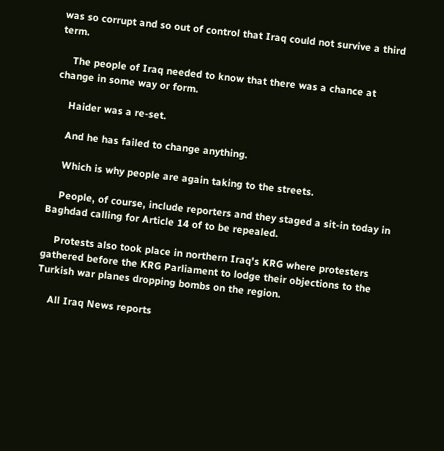was so corrupt and so out of control that Iraq could not survive a third term.

    The people of Iraq needed to know that there was a chance at change in some way or form.

    Haider was a re-set.

    And he has failed to change anything.

    Which is why people are again taking to the streets.

    People, of course, include reporters and they staged a sit-in today in Baghdad calling for Article 14 of to be repealed.

    Protests also took place in northern Iraq's KRG where protesters gathered before the KRG Parliament to lodge their objections to the Turkish war planes dropping bombs on the region.

    All Iraq News reports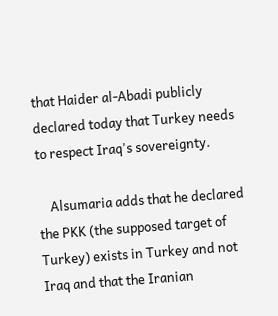that Haider al-Abadi publicly declared today that Turkey needs to respect Iraq's sovereignty.

    Alsumaria adds that he declared the PKK (the supposed target of Turkey) exists in Turkey and not Iraq and that the Iranian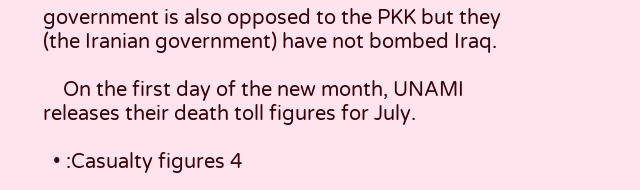government is also opposed to the PKK but they (the Iranian government) have not bombed Iraq.

    On the first day of the new month, UNAMI releases their death toll figures for July.

  • :Casualty figures 4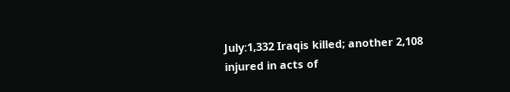July:1,332 Iraqis killed; another 2,108 injured in acts of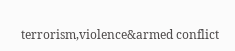terrorism,violence&armed conflict